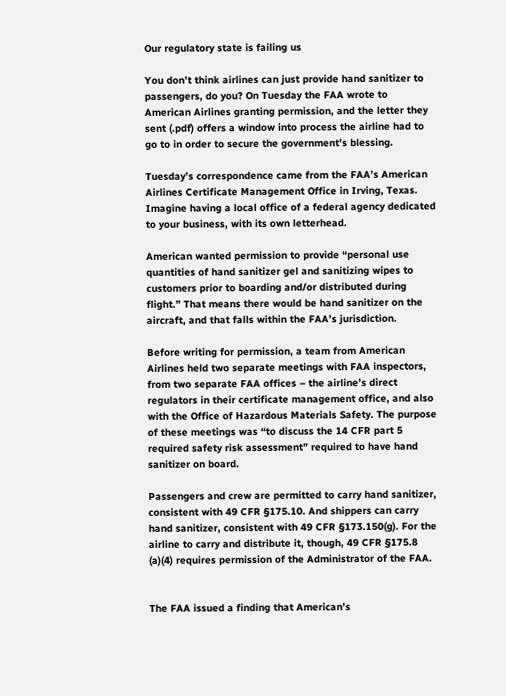Our regulatory state is failing us

You don’t think airlines can just provide hand sanitizer to passengers, do you? On Tuesday the FAA wrote to American Airlines granting permission, and the letter they sent (.pdf) offers a window into process the airline had to go to in order to secure the government’s blessing.

Tuesday’s correspondence came from the FAA’s American Airlines Certificate Management Office in Irving, Texas. Imagine having a local office of a federal agency dedicated to your business, with its own letterhead.

American wanted permission to provide “personal use quantities of hand sanitizer gel and sanitizing wipes to customers prior to boarding and/or distributed during flight.” That means there would be hand sanitizer on the aircraft, and that falls within the FAA’s jurisdiction.

Before writing for permission, a team from American Airlines held two separate meetings with FAA inspectors, from two separate FAA offices – the airline’s direct regulators in their certificate management office, and also with the Office of Hazardous Materials Safety. The purpose of these meetings was “to discuss the 14 CFR part 5 required safety risk assessment” required to have hand sanitizer on board.

Passengers and crew are permitted to carry hand sanitizer, consistent with 49 CFR §175.10. And shippers can carry hand sanitizer, consistent with 49 CFR §173.150(g). For the airline to carry and distribute it, though, 49 CFR §175.8 (a)(4) requires permission of the Administrator of the FAA.


The FAA issued a finding that American’s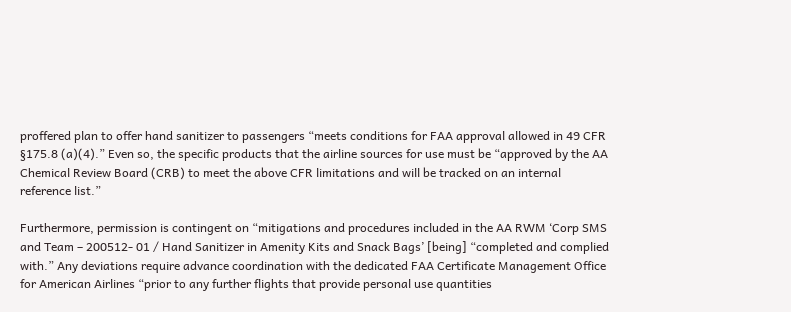proffered plan to offer hand sanitizer to passengers “meets conditions for FAA approval allowed in 49 CFR §175.8 (a)(4).” Even so, the specific products that the airline sources for use must be “approved by the AA Chemical Review Board (CRB) to meet the above CFR limitations and will be tracked on an internal reference list.”

Furthermore, permission is contingent on “mitigations and procedures included in the AA RWM ‘Corp SMS and Team – 200512- 01 / Hand Sanitizer in Amenity Kits and Snack Bags’ [being] “completed and complied with.” Any deviations require advance coordination with the dedicated FAA Certificate Management Office for American Airlines “prior to any further flights that provide personal use quantities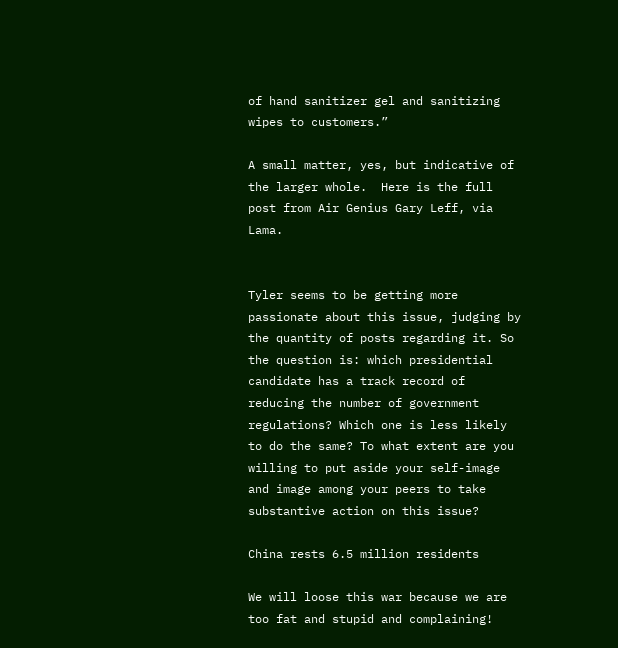of hand sanitizer gel and sanitizing wipes to customers.”

A small matter, yes, but indicative of the larger whole.  Here is the full post from Air Genius Gary Leff, via Lama.


Tyler seems to be getting more passionate about this issue, judging by the quantity of posts regarding it. So the question is: which presidential candidate has a track record of reducing the number of government regulations? Which one is less likely to do the same? To what extent are you willing to put aside your self-image and image among your peers to take substantive action on this issue?

China rests 6.5 million residents

We will loose this war because we are too fat and stupid and complaining!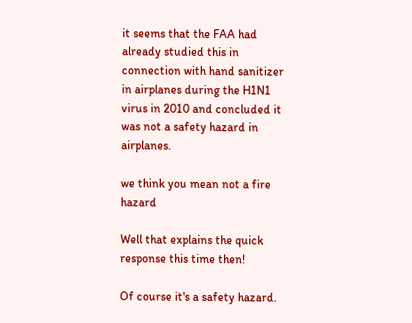it seems that the FAA had already studied this in connection with hand sanitizer in airplanes during the H1N1 virus in 2010 and concluded it was not a safety hazard in airplanes.

we think you mean not a fire hazard

Well that explains the quick response this time then!

Of course it's a safety hazard.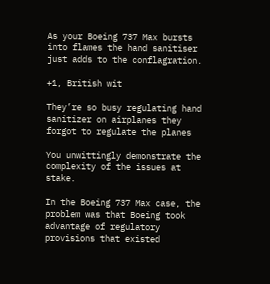As your Boeing 737 Max bursts into flames the hand sanitiser just adds to the conflagration.

+1, British wit

They’re so busy regulating hand sanitizer on airplanes they forgot to regulate the planes

You unwittingly demonstrate the complexity of the issues at stake.

In the Boeing 737 Max case, the problem was that Boeing took advantage of regulatory provisions that existed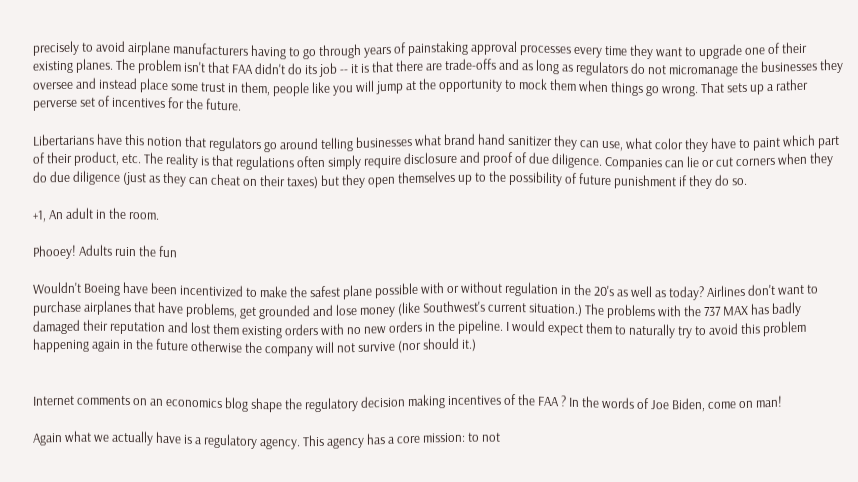precisely to avoid airplane manufacturers having to go through years of painstaking approval processes every time they want to upgrade one of their existing planes. The problem isn't that FAA didn't do its job -- it is that there are trade-offs and as long as regulators do not micromanage the businesses they oversee and instead place some trust in them, people like you will jump at the opportunity to mock them when things go wrong. That sets up a rather perverse set of incentives for the future.

Libertarians have this notion that regulators go around telling businesses what brand hand sanitizer they can use, what color they have to paint which part of their product, etc. The reality is that regulations often simply require disclosure and proof of due diligence. Companies can lie or cut corners when they do due diligence (just as they can cheat on their taxes) but they open themselves up to the possibility of future punishment if they do so.

+1, An adult in the room.

Phooey! Adults ruin the fun

Wouldn't Boeing have been incentivized to make the safest plane possible with or without regulation in the 20's as well as today? Airlines don't want to purchase airplanes that have problems, get grounded and lose money (like Southwest's current situation.) The problems with the 737 MAX has badly damaged their reputation and lost them existing orders with no new orders in the pipeline. I would expect them to naturally try to avoid this problem happening again in the future otherwise the company will not survive (nor should it.)


Internet comments on an economics blog shape the regulatory decision making incentives of the FAA ? In the words of Joe Biden, come on man!

Again what we actually have is a regulatory agency. This agency has a core mission: to not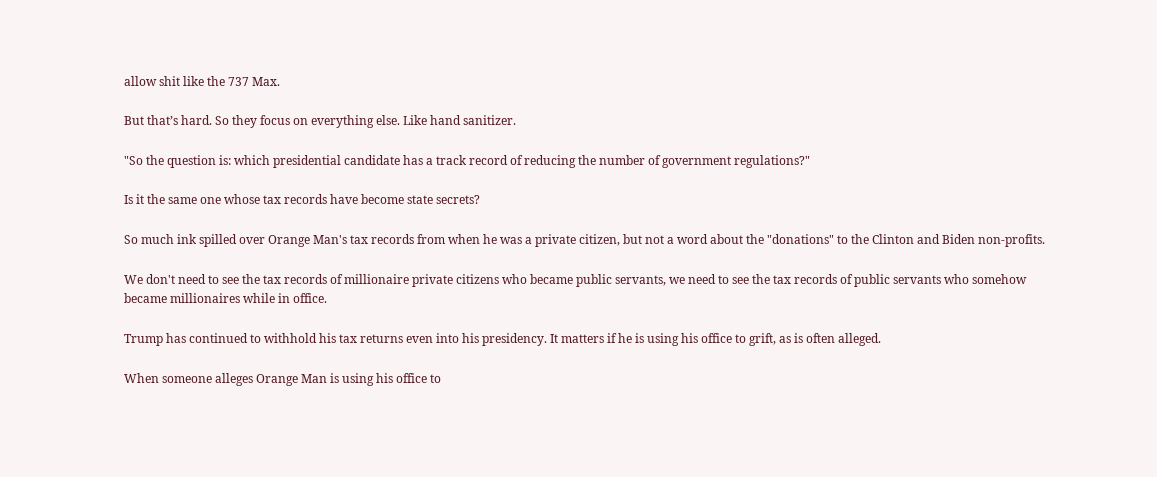allow shit like the 737 Max.

But that’s hard. So they focus on everything else. Like hand sanitizer.

"So the question is: which presidential candidate has a track record of reducing the number of government regulations?"

Is it the same one whose tax records have become state secrets?

So much ink spilled over Orange Man's tax records from when he was a private citizen, but not a word about the "donations" to the Clinton and Biden non-profits.

We don't need to see the tax records of millionaire private citizens who became public servants, we need to see the tax records of public servants who somehow became millionaires while in office.

Trump has continued to withhold his tax returns even into his presidency. It matters if he is using his office to grift, as is often alleged.

When someone alleges Orange Man is using his office to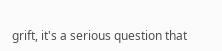grift, it's a serious question that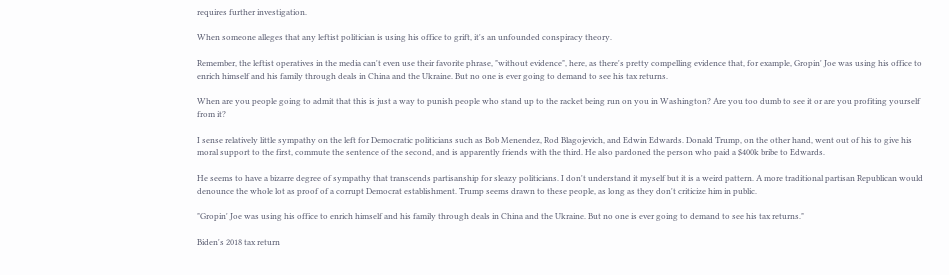requires further investigation.

When someone alleges that any leftist politician is using his office to grift, it's an unfounded conspiracy theory.

Remember, the leftist operatives in the media can't even use their favorite phrase, "without evidence", here, as there's pretty compelling evidence that, for example, Gropin' Joe was using his office to enrich himself and his family through deals in China and the Ukraine. But no one is ever going to demand to see his tax returns.

When are you people going to admit that this is just a way to punish people who stand up to the racket being run on you in Washington? Are you too dumb to see it or are you profiting yourself from it?

I sense relatively little sympathy on the left for Democratic politicians such as Bob Menendez, Rod Blagojevich, and Edwin Edwards. Donald Trump, on the other hand, went out of his to give his moral support to the first, commute the sentence of the second, and is apparently friends with the third. He also pardoned the person who paid a $400k bribe to Edwards.

He seems to have a bizarre degree of sympathy that transcends partisanship for sleazy politicians. I don't understand it myself but it is a weird pattern. A more traditional partisan Republican would denounce the whole lot as proof of a corrupt Democrat establishment. Trump seems drawn to these people, as long as they don't criticize him in public.

"Gropin' Joe was using his office to enrich himself and his family through deals in China and the Ukraine. But no one is ever going to demand to see his tax returns."

Biden's 2018 tax return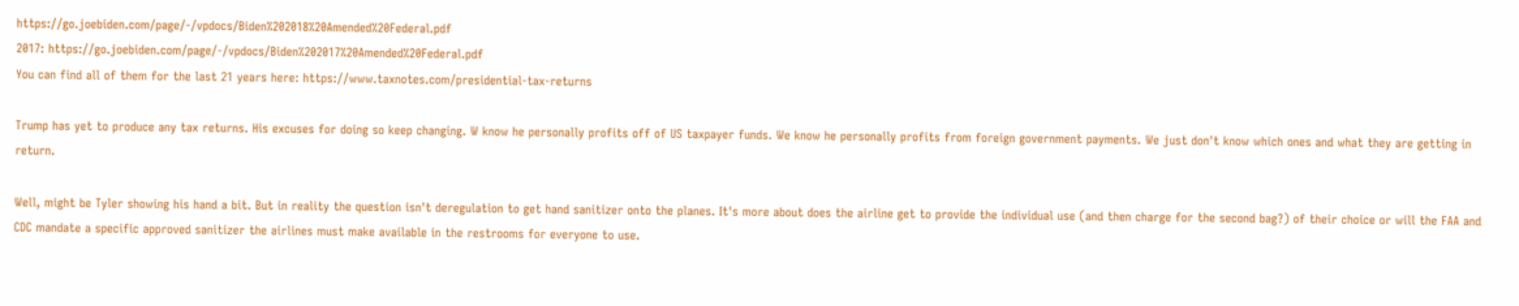https://go.joebiden.com/page/-/vpdocs/Biden%202018%20Amended%20Federal.pdf
2017: https://go.joebiden.com/page/-/vpdocs/Biden%202017%20Amended%20Federal.pdf
You can find all of them for the last 21 years here: https://www.taxnotes.com/presidential-tax-returns

Trump has yet to produce any tax returns. His excuses for doing so keep changing. W know he personally profits off of US taxpayer funds. We know he personally profits from foreign government payments. We just don't know which ones and what they are getting in return.

Well, might be Tyler showing his hand a bit. But in reality the question isn't deregulation to get hand sanitizer onto the planes. It's more about does the airline get to provide the individual use (and then charge for the second bag?) of their choice or will the FAA and CDC mandate a specific approved sanitizer the airlines must make available in the restrooms for everyone to use.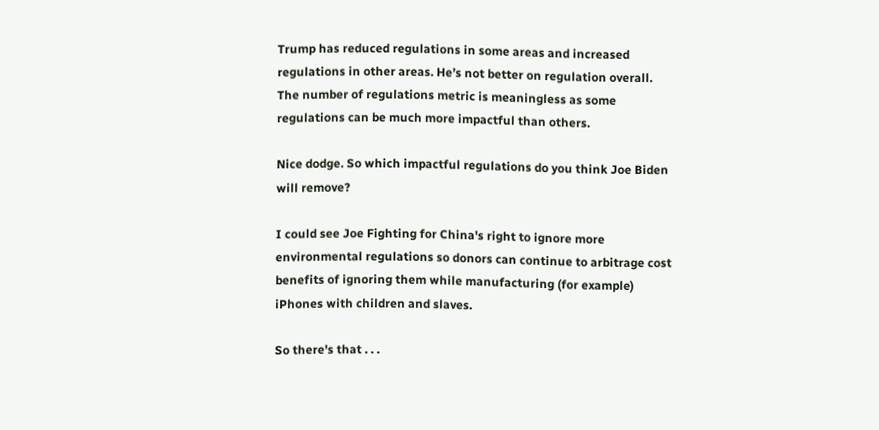Trump has reduced regulations in some areas and increased regulations in other areas. He’s not better on regulation overall. The number of regulations metric is meaningless as some regulations can be much more impactful than others.

Nice dodge. So which impactful regulations do you think Joe Biden will remove?

I could see Joe Fighting for China's right to ignore more environmental regulations so donors can continue to arbitrage cost benefits of ignoring them while manufacturing (for example) iPhones with children and slaves.

So there's that . . .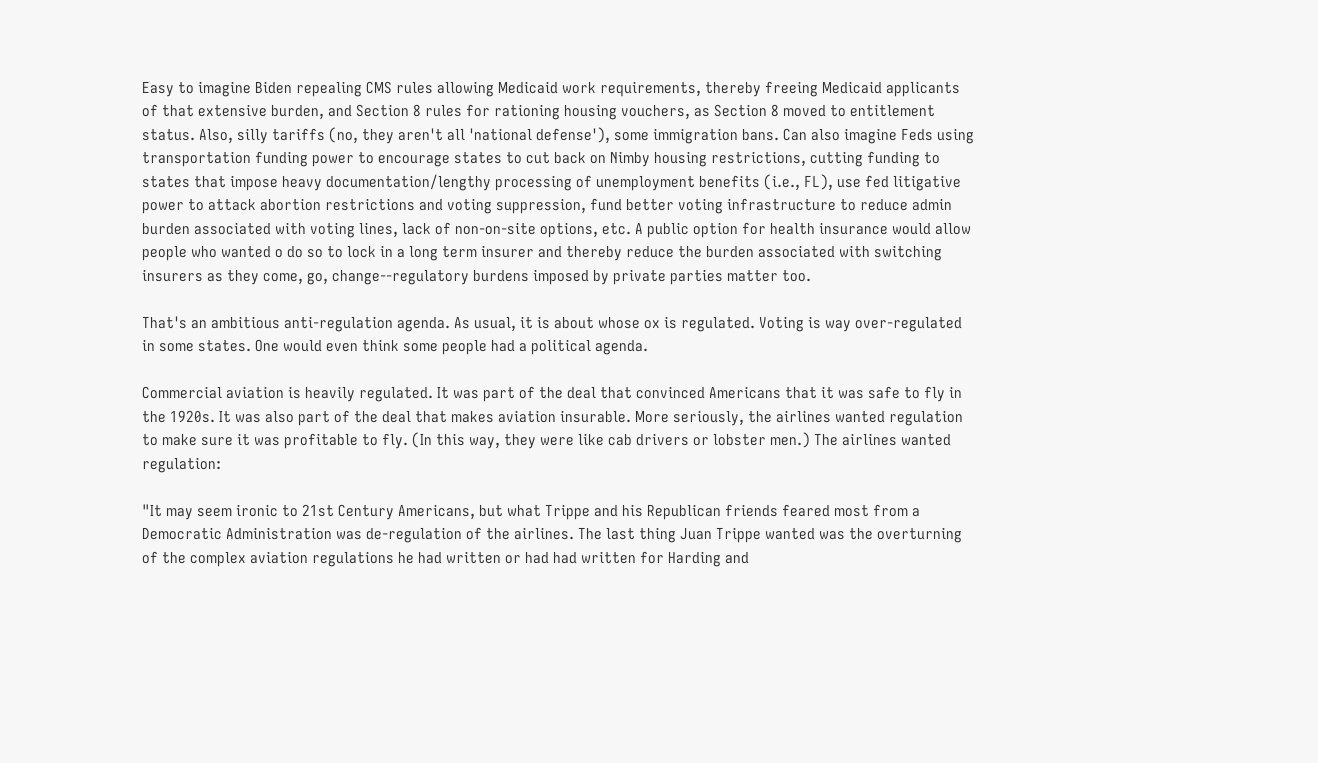Easy to imagine Biden repealing CMS rules allowing Medicaid work requirements, thereby freeing Medicaid applicants of that extensive burden, and Section 8 rules for rationing housing vouchers, as Section 8 moved to entitlement status. Also, silly tariffs (no, they aren't all 'national defense'), some immigration bans. Can also imagine Feds using transportation funding power to encourage states to cut back on Nimby housing restrictions, cutting funding to states that impose heavy documentation/lengthy processing of unemployment benefits (i.e., FL), use fed litigative power to attack abortion restrictions and voting suppression, fund better voting infrastructure to reduce admin burden associated with voting lines, lack of non-on-site options, etc. A public option for health insurance would allow people who wanted o do so to lock in a long term insurer and thereby reduce the burden associated with switching insurers as they come, go, change--regulatory burdens imposed by private parties matter too.

That's an ambitious anti-regulation agenda. As usual, it is about whose ox is regulated. Voting is way over-regulated in some states. One would even think some people had a political agenda.

Commercial aviation is heavily regulated. It was part of the deal that convinced Americans that it was safe to fly in the 1920s. It was also part of the deal that makes aviation insurable. More seriously, the airlines wanted regulation to make sure it was profitable to fly. (In this way, they were like cab drivers or lobster men.) The airlines wanted regulation:

"It may seem ironic to 21st Century Americans, but what Trippe and his Republican friends feared most from a Democratic Administration was de-regulation of the airlines. The last thing Juan Trippe wanted was the overturning of the complex aviation regulations he had written or had had written for Harding and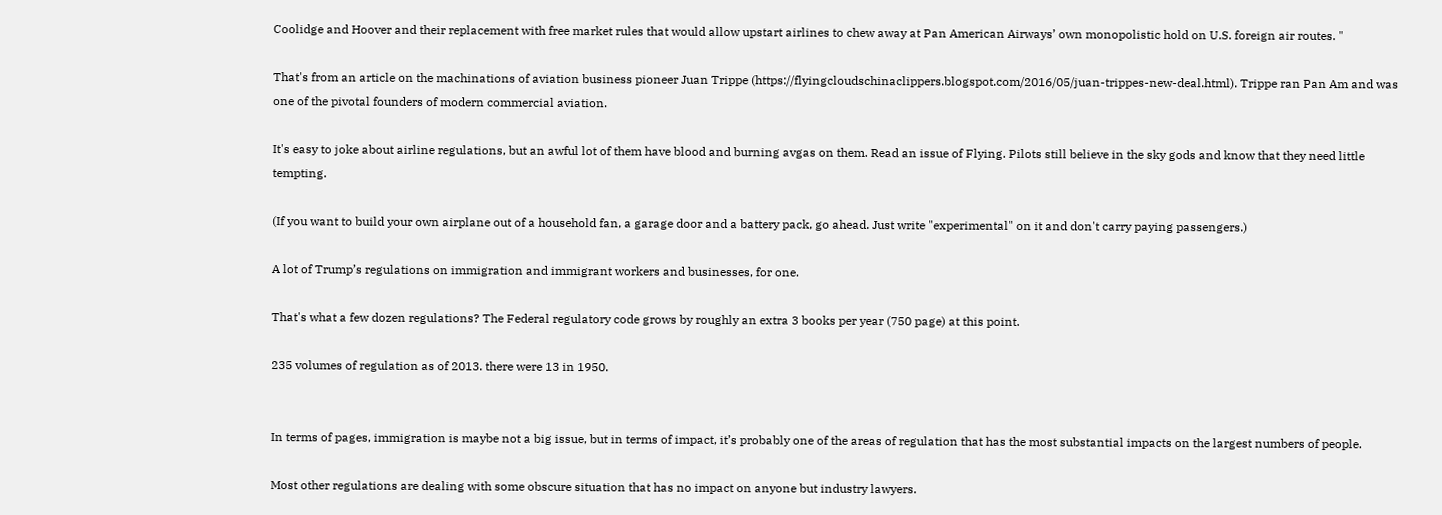Coolidge and Hoover and their replacement with free market rules that would allow upstart airlines to chew away at Pan American Airways’ own monopolistic hold on U.S. foreign air routes. "

That's from an article on the machinations of aviation business pioneer Juan Trippe (https://flyingcloudschinaclippers.blogspot.com/2016/05/juan-trippes-new-deal.html). Trippe ran Pan Am and was one of the pivotal founders of modern commercial aviation.

It's easy to joke about airline regulations, but an awful lot of them have blood and burning avgas on them. Read an issue of Flying. Pilots still believe in the sky gods and know that they need little tempting.

(If you want to build your own airplane out of a household fan, a garage door and a battery pack, go ahead. Just write "experimental" on it and don't carry paying passengers.)

A lot of Trump’s regulations on immigration and immigrant workers and businesses, for one.

That's what a few dozen regulations? The Federal regulatory code grows by roughly an extra 3 books per year (750 page) at this point.

235 volumes of regulation as of 2013. there were 13 in 1950.


In terms of pages, immigration is maybe not a big issue, but in terms of impact, it’s probably one of the areas of regulation that has the most substantial impacts on the largest numbers of people.

Most other regulations are dealing with some obscure situation that has no impact on anyone but industry lawyers.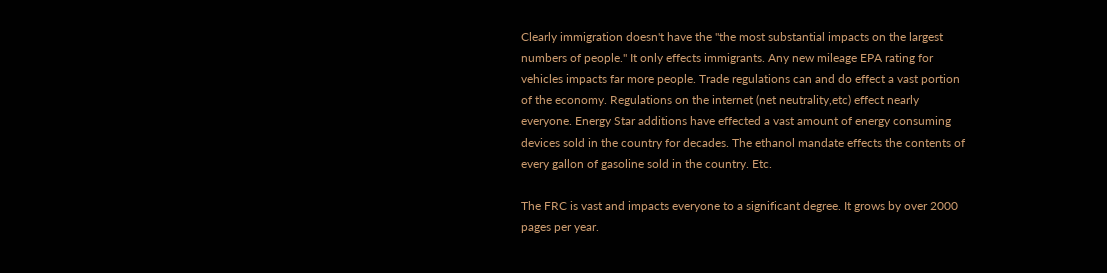Clearly immigration doesn't have the "the most substantial impacts on the largest numbers of people." It only effects immigrants. Any new mileage EPA rating for vehicles impacts far more people. Trade regulations can and do effect a vast portion of the economy. Regulations on the internet (net neutrality,etc) effect nearly everyone. Energy Star additions have effected a vast amount of energy consuming devices sold in the country for decades. The ethanol mandate effects the contents of every gallon of gasoline sold in the country. Etc.

The FRC is vast and impacts everyone to a significant degree. It grows by over 2000 pages per year.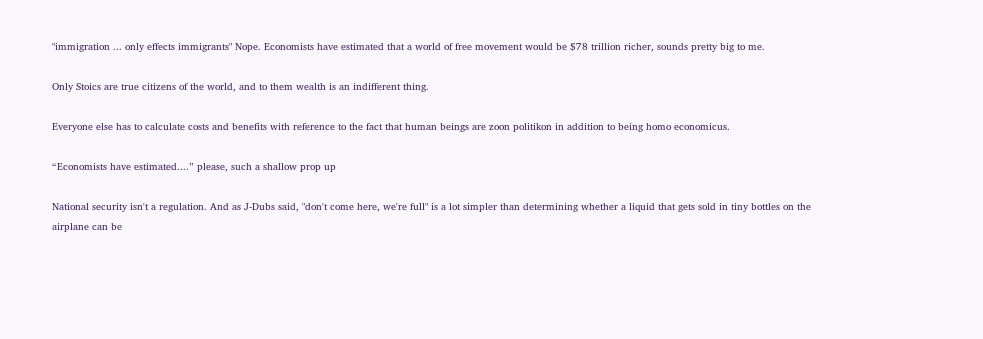"immigration ... only effects immigrants" Nope. Economists have estimated that a world of free movement would be $78 trillion richer, sounds pretty big to me.

Only Stoics are true citizens of the world, and to them wealth is an indifferent thing.

Everyone else has to calculate costs and benefits with reference to the fact that human beings are zoon politikon in addition to being homo economicus.

“Economists have estimated....” please, such a shallow prop up

National security isn't a regulation. And as J-Dubs said, "don't come here, we're full" is a lot simpler than determining whether a liquid that gets sold in tiny bottles on the airplane can be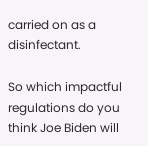carried on as a disinfectant.

So which impactful regulations do you think Joe Biden will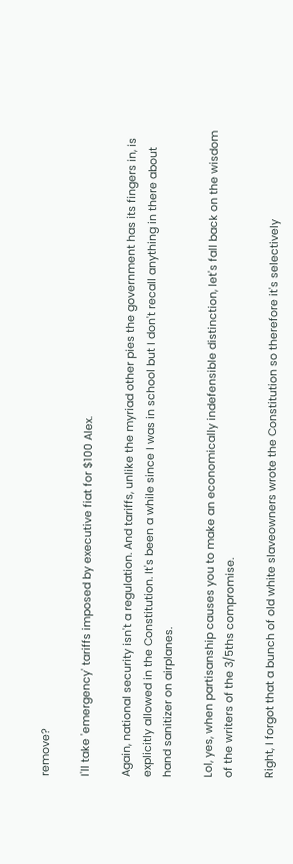remove?

I'll take 'emergency' tariffs imposed by executive fiat for $100 Alex.

Again, national security isn't a regulation. And tariffs, unlike the myriad other pies the government has its fingers in, is explicitly allowed in the Constitution. It's been a while since I was in school but I don't recall anything in there about hand sanitizer on airplanes.

Lol, yes, when partisanship causes you to make an economically indefensible distinction, let's fall back on the wisdom of the writers of the 3/5ths compromise.

Right, I forgot that a bunch of old white slaveowners wrote the Constitution so therefore it's selectively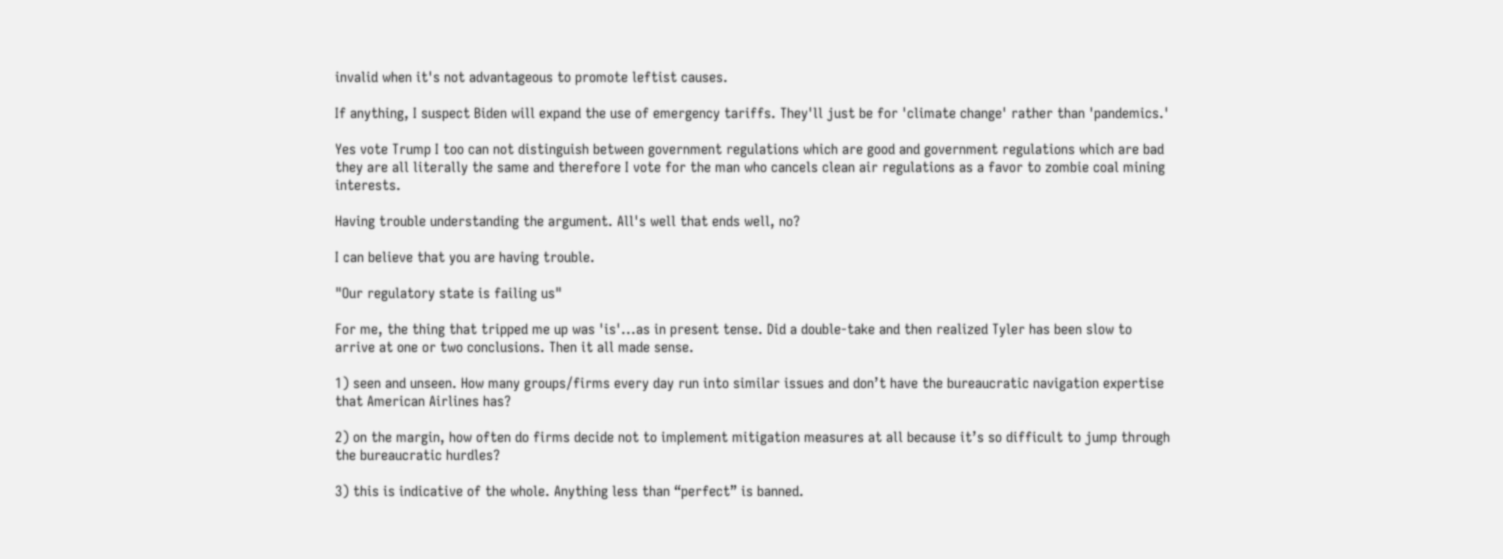invalid when it's not advantageous to promote leftist causes.

If anything, I suspect Biden will expand the use of emergency tariffs. They'll just be for 'climate change' rather than 'pandemics.'

Yes vote Trump I too can not distinguish between government regulations which are good and government regulations which are bad they are all literally the same and therefore I vote for the man who cancels clean air regulations as a favor to zombie coal mining interests.

Having trouble understanding the argument. All's well that ends well, no?

I can believe that you are having trouble.

"Our regulatory state is failing us"

For me, the thing that tripped me up was 'is'...as in present tense. Did a double-take and then realized Tyler has been slow to arrive at one or two conclusions. Then it all made sense.

1) seen and unseen. How many groups/firms every day run into similar issues and don’t have the bureaucratic navigation expertise that American Airlines has?

2) on the margin, how often do firms decide not to implement mitigation measures at all because it’s so difficult to jump through the bureaucratic hurdles?

3) this is indicative of the whole. Anything less than “perfect” is banned.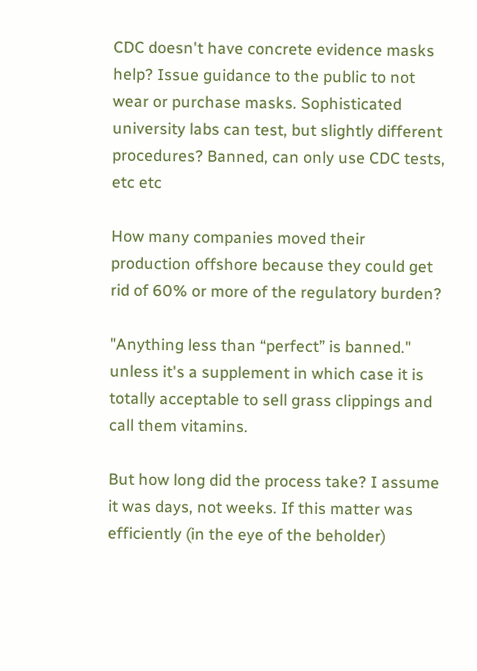CDC doesn't have concrete evidence masks help? Issue guidance to the public to not wear or purchase masks. Sophisticated university labs can test, but slightly different procedures? Banned, can only use CDC tests, etc etc

How many companies moved their production offshore because they could get rid of 60% or more of the regulatory burden?

"Anything less than “perfect” is banned." unless it's a supplement in which case it is totally acceptable to sell grass clippings and call them vitamins.

But how long did the process take? I assume it was days, not weeks. If this matter was efficiently (in the eye of the beholder)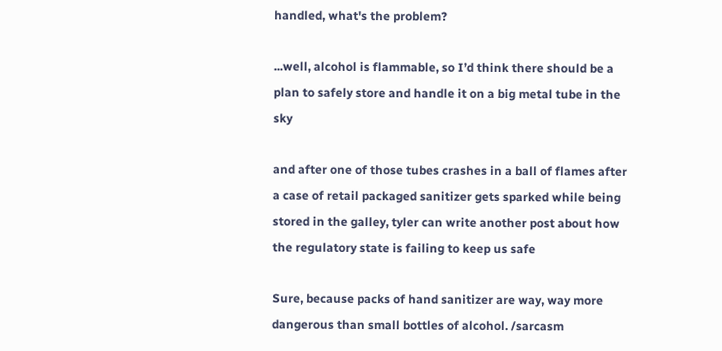handled, what's the problem?

...well, alcohol is flammable, so I’d think there should be a plan to safely store and handle it on a big metal tube in the sky

and after one of those tubes crashes in a ball of flames after a case of retail packaged sanitizer gets sparked while being stored in the galley, tyler can write another post about how the regulatory state is failing to keep us safe

Sure, because packs of hand sanitizer are way, way more dangerous than small bottles of alcohol. /sarcasm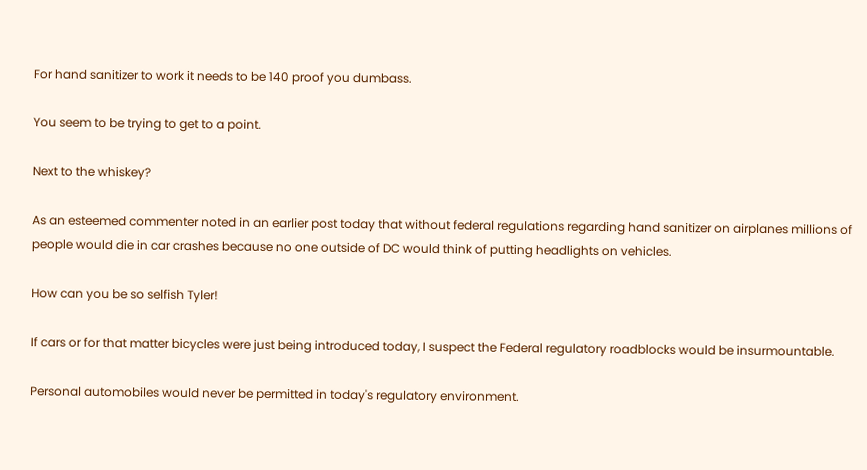For hand sanitizer to work it needs to be 140 proof you dumbass.

You seem to be trying to get to a point.

Next to the whiskey?

As an esteemed commenter noted in an earlier post today that without federal regulations regarding hand sanitizer on airplanes millions of people would die in car crashes because no one outside of DC would think of putting headlights on vehicles.

How can you be so selfish Tyler!

If cars or for that matter bicycles were just being introduced today, I suspect the Federal regulatory roadblocks would be insurmountable.

Personal automobiles would never be permitted in today's regulatory environment.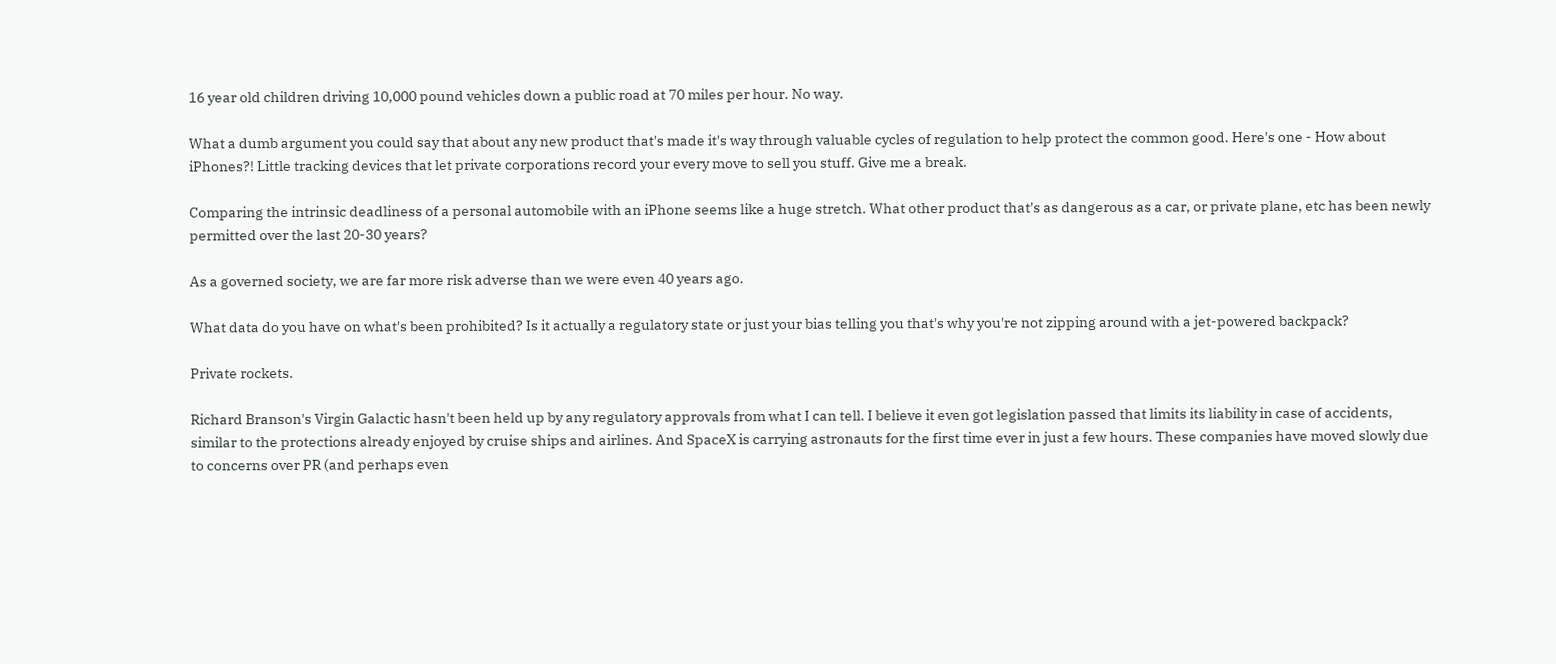16 year old children driving 10,000 pound vehicles down a public road at 70 miles per hour. No way.

What a dumb argument you could say that about any new product that's made it's way through valuable cycles of regulation to help protect the common good. Here's one - How about iPhones?! Little tracking devices that let private corporations record your every move to sell you stuff. Give me a break.

Comparing the intrinsic deadliness of a personal automobile with an iPhone seems like a huge stretch. What other product that's as dangerous as a car, or private plane, etc has been newly permitted over the last 20-30 years?

As a governed society, we are far more risk adverse than we were even 40 years ago.

What data do you have on what's been prohibited? Is it actually a regulatory state or just your bias telling you that's why you're not zipping around with a jet-powered backpack?

Private rockets.

Richard Branson's Virgin Galactic hasn't been held up by any regulatory approvals from what I can tell. I believe it even got legislation passed that limits its liability in case of accidents, similar to the protections already enjoyed by cruise ships and airlines. And SpaceX is carrying astronauts for the first time ever in just a few hours. These companies have moved slowly due to concerns over PR (and perhaps even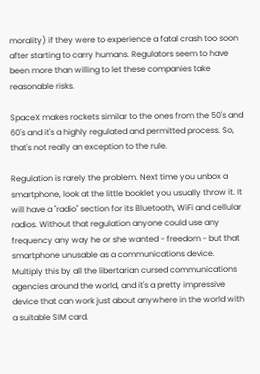morality) if they were to experience a fatal crash too soon after starting to carry humans. Regulators seem to have been more than willing to let these companies take reasonable risks.

SpaceX makes rockets similar to the ones from the 50's and 60's and it's a highly regulated and permitted process. So, that's not really an exception to the rule.

Regulation is rarely the problem. Next time you unbox a smartphone, look at the little booklet you usually throw it. It will have a "radio" section for its Bluetooth, WiFi and cellular radios. Without that regulation anyone could use any frequency any way he or she wanted - freedom - but that smartphone unusable as a communications device. Multiply this by all the libertarian cursed communications agencies around the world, and it's a pretty impressive device that can work just about anywhere in the world with a suitable SIM card.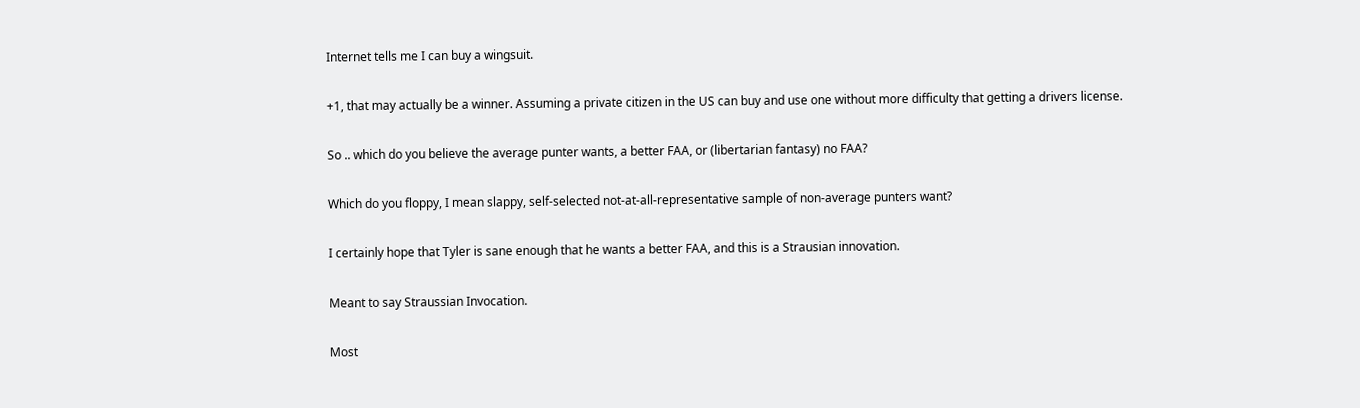Internet tells me I can buy a wingsuit.

+1, that may actually be a winner. Assuming a private citizen in the US can buy and use one without more difficulty that getting a drivers license.

So .. which do you believe the average punter wants, a better FAA, or (libertarian fantasy) no FAA?

Which do you floppy, I mean slappy, self-selected not-at-all-representative sample of non-average punters want?

I certainly hope that Tyler is sane enough that he wants a better FAA, and this is a Strausian innovation.

Meant to say Straussian Invocation.

Most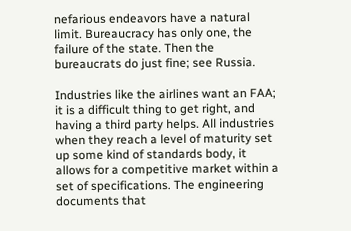nefarious endeavors have a natural limit. Bureaucracy has only one, the failure of the state. Then the bureaucrats do just fine; see Russia.

Industries like the airlines want an FAA; it is a difficult thing to get right, and having a third party helps. All industries when they reach a level of maturity set up some kind of standards body, it allows for a competitive market within a set of specifications. The engineering documents that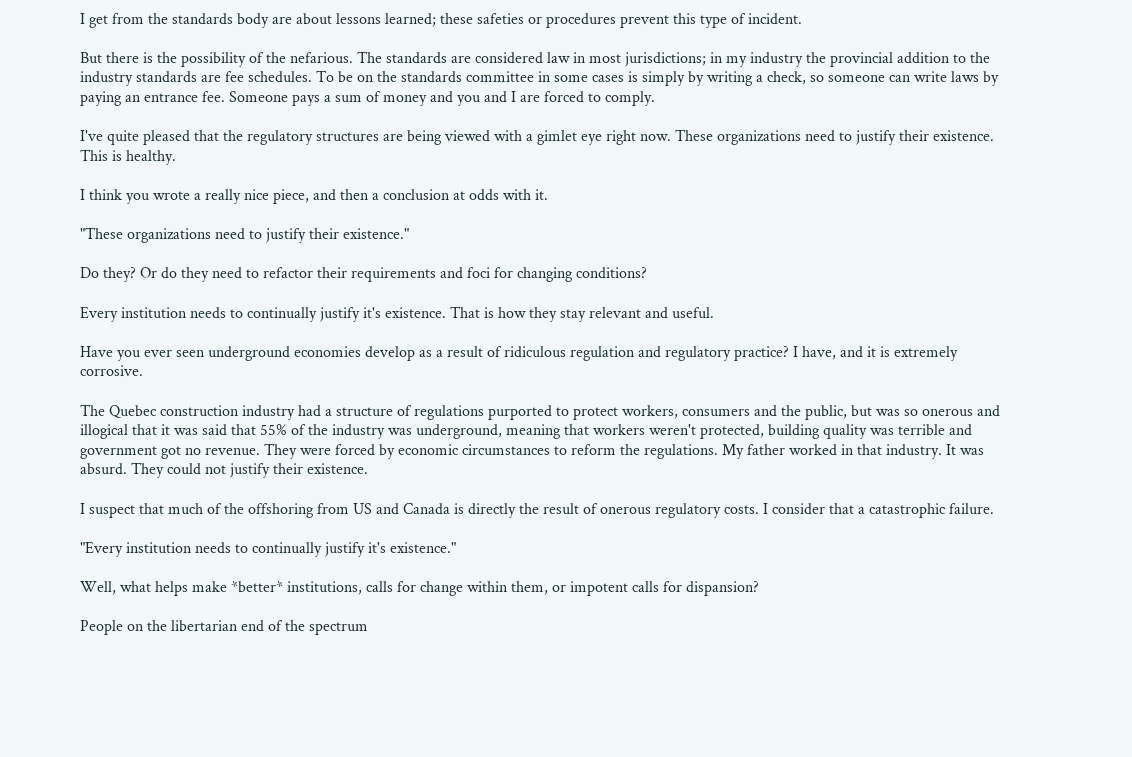I get from the standards body are about lessons learned; these safeties or procedures prevent this type of incident.

But there is the possibility of the nefarious. The standards are considered law in most jurisdictions; in my industry the provincial addition to the industry standards are fee schedules. To be on the standards committee in some cases is simply by writing a check, so someone can write laws by paying an entrance fee. Someone pays a sum of money and you and I are forced to comply.

I've quite pleased that the regulatory structures are being viewed with a gimlet eye right now. These organizations need to justify their existence. This is healthy.

I think you wrote a really nice piece, and then a conclusion at odds with it.

"These organizations need to justify their existence."

Do they? Or do they need to refactor their requirements and foci for changing conditions?

Every institution needs to continually justify it's existence. That is how they stay relevant and useful.

Have you ever seen underground economies develop as a result of ridiculous regulation and regulatory practice? I have, and it is extremely corrosive.

The Quebec construction industry had a structure of regulations purported to protect workers, consumers and the public, but was so onerous and illogical that it was said that 55% of the industry was underground, meaning that workers weren't protected, building quality was terrible and government got no revenue. They were forced by economic circumstances to reform the regulations. My father worked in that industry. It was absurd. They could not justify their existence.

I suspect that much of the offshoring from US and Canada is directly the result of onerous regulatory costs. I consider that a catastrophic failure.

"Every institution needs to continually justify it's existence."

Well, what helps make *better* institutions, calls for change within them, or impotent calls for dispansion?

People on the libertarian end of the spectrum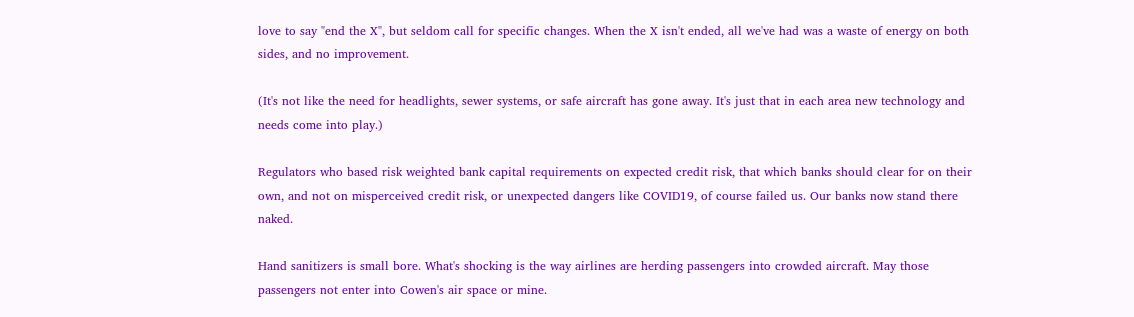love to say "end the X", but seldom call for specific changes. When the X isn't ended, all we've had was a waste of energy on both sides, and no improvement.

(It's not like the need for headlights, sewer systems, or safe aircraft has gone away. It's just that in each area new technology and needs come into play.)

Regulators who based risk weighted bank capital requirements on expected credit risk, that which banks should clear for on their own, and not on misperceived credit risk, or unexpected dangers like COVID19, of course failed us. Our banks now stand there naked.

Hand sanitizers is small bore. What's shocking is the way airlines are herding passengers into crowded aircraft. May those passengers not enter into Cowen's air space or mine.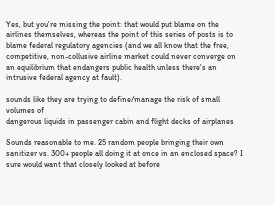Yes, but you're missing the point: that would put blame on the airlines themselves, whereas the point of this series of posts is to blame federal regulatory agencies (and we all know that the free, competitive, non-collusive airline market could never converge on an equilibrium that endangers public health unless there's an intrusive federal agency at fault).

sounds like they are trying to define/manage the risk of small volumes of
dangerous liquids in passenger cabin and flight decks of airplanes

Sounds reasonable to me. 25 random people bringing their own sanitizer vs. 300+ people all doing it at once in an enclosed space? I sure would want that closely looked at before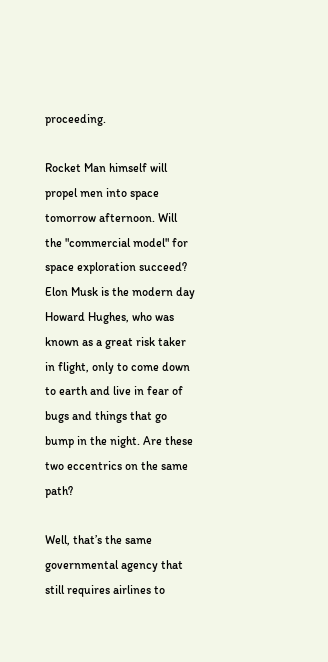proceeding.

Rocket Man himself will propel men into space tomorrow afternoon. Will the "commercial model" for space exploration succeed? Elon Musk is the modern day Howard Hughes, who was known as a great risk taker in flight, only to come down to earth and live in fear of bugs and things that go bump in the night. Are these two eccentrics on the same path?

Well, that’s the same governmental agency that still requires airlines to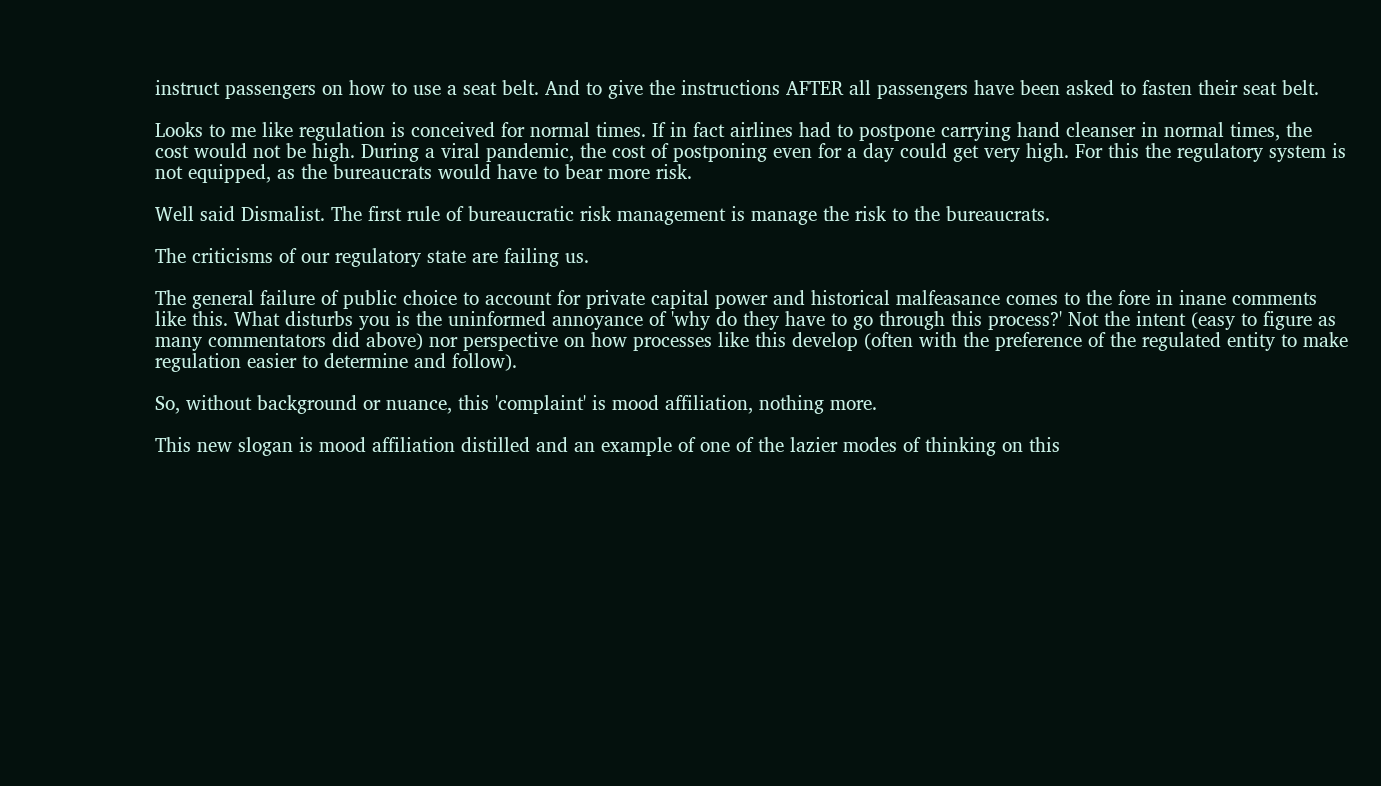instruct passengers on how to use a seat belt. And to give the instructions AFTER all passengers have been asked to fasten their seat belt.

Looks to me like regulation is conceived for normal times. If in fact airlines had to postpone carrying hand cleanser in normal times, the cost would not be high. During a viral pandemic, the cost of postponing even for a day could get very high. For this the regulatory system is not equipped, as the bureaucrats would have to bear more risk.

Well said Dismalist. The first rule of bureaucratic risk management is manage the risk to the bureaucrats.

The criticisms of our regulatory state are failing us.

The general failure of public choice to account for private capital power and historical malfeasance comes to the fore in inane comments like this. What disturbs you is the uninformed annoyance of 'why do they have to go through this process?' Not the intent (easy to figure as many commentators did above) nor perspective on how processes like this develop (often with the preference of the regulated entity to make regulation easier to determine and follow).

So, without background or nuance, this 'complaint' is mood affiliation, nothing more.

This new slogan is mood affiliation distilled and an example of one of the lazier modes of thinking on this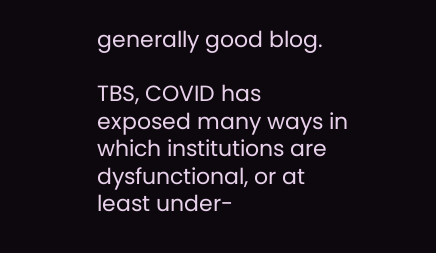generally good blog.

TBS, COVID has exposed many ways in which institutions are dysfunctional, or at least under-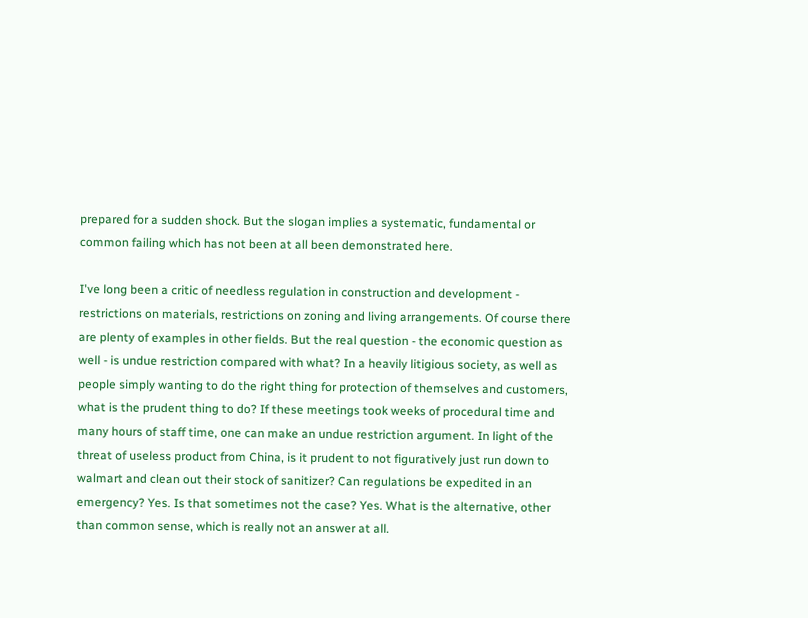prepared for a sudden shock. But the slogan implies a systematic, fundamental or common failing which has not been at all been demonstrated here.

I've long been a critic of needless regulation in construction and development - restrictions on materials, restrictions on zoning and living arrangements. Of course there are plenty of examples in other fields. But the real question - the economic question as well - is undue restriction compared with what? In a heavily litigious society, as well as people simply wanting to do the right thing for protection of themselves and customers, what is the prudent thing to do? If these meetings took weeks of procedural time and many hours of staff time, one can make an undue restriction argument. In light of the threat of useless product from China, is it prudent to not figuratively just run down to walmart and clean out their stock of sanitizer? Can regulations be expedited in an emergency? Yes. Is that sometimes not the case? Yes. What is the alternative, other than common sense, which is really not an answer at all.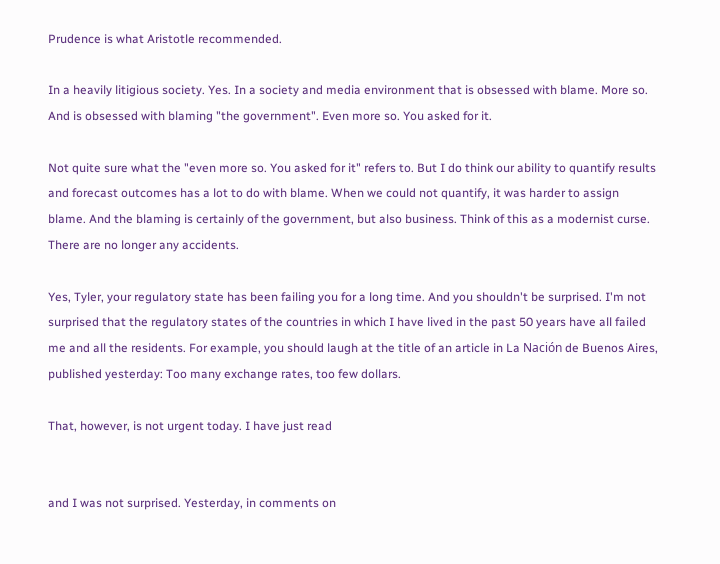Prudence is what Aristotle recommended.

In a heavily litigious society. Yes. In a society and media environment that is obsessed with blame. More so. And is obsessed with blaming "the government". Even more so. You asked for it.

Not quite sure what the "even more so. You asked for it" refers to. But I do think our ability to quantify results and forecast outcomes has a lot to do with blame. When we could not quantify, it was harder to assign blame. And the blaming is certainly of the government, but also business. Think of this as a modernist curse. There are no longer any accidents.

Yes, Tyler, your regulatory state has been failing you for a long time. And you shouldn't be surprised. I'm not surprised that the regulatory states of the countries in which I have lived in the past 50 years have all failed me and all the residents. For example, you should laugh at the title of an article in La Nación de Buenos Aires, published yesterday: Too many exchange rates, too few dollars.

That, however, is not urgent today. I have just read


and I was not surprised. Yesterday, in comments on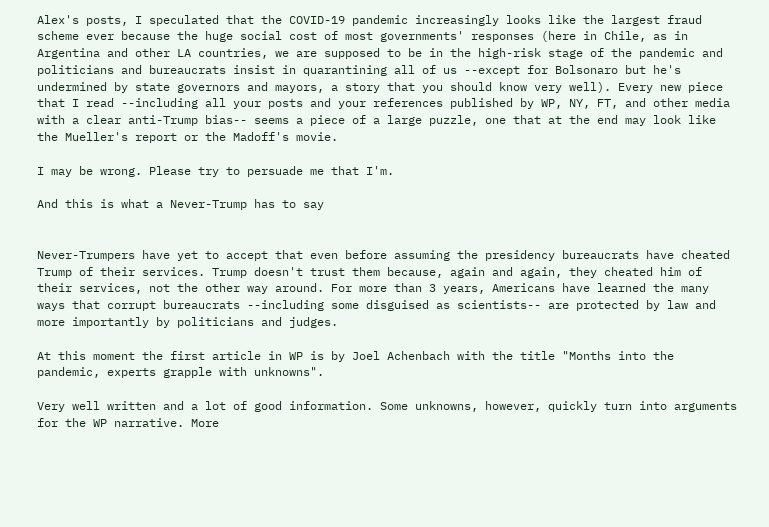Alex's posts, I speculated that the COVID-19 pandemic increasingly looks like the largest fraud scheme ever because the huge social cost of most governments' responses (here in Chile, as in Argentina and other LA countries, we are supposed to be in the high-risk stage of the pandemic and politicians and bureaucrats insist in quarantining all of us --except for Bolsonaro but he's undermined by state governors and mayors, a story that you should know very well). Every new piece that I read --including all your posts and your references published by WP, NY, FT, and other media with a clear anti-Trump bias-- seems a piece of a large puzzle, one that at the end may look like the Mueller's report or the Madoff's movie.

I may be wrong. Please try to persuade me that I'm.

And this is what a Never-Trump has to say


Never-Trumpers have yet to accept that even before assuming the presidency bureaucrats have cheated Trump of their services. Trump doesn't trust them because, again and again, they cheated him of their services, not the other way around. For more than 3 years, Americans have learned the many ways that corrupt bureaucrats --including some disguised as scientists-- are protected by law and more importantly by politicians and judges.

At this moment the first article in WP is by Joel Achenbach with the title "Months into the pandemic, experts grapple with unknowns".

Very well written and a lot of good information. Some unknowns, however, quickly turn into arguments for the WP narrative. More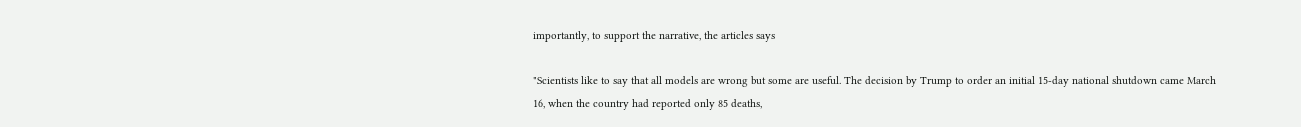importantly, to support the narrative, the articles says

"Scientists like to say that all models are wrong but some are useful. The decision by Trump to order an initial 15-day national shutdown came March 16, when the country had reported only 85 deaths,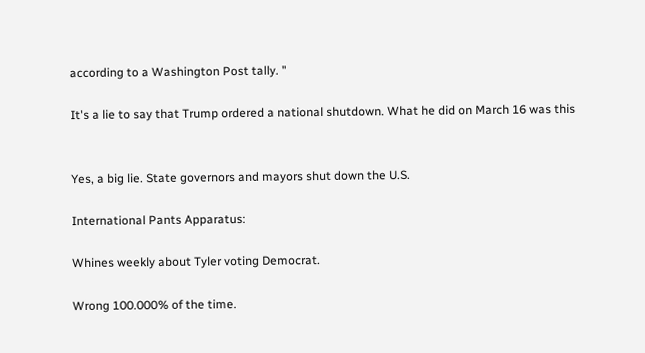according to a Washington Post tally. "

It's a lie to say that Trump ordered a national shutdown. What he did on March 16 was this


Yes, a big lie. State governors and mayors shut down the U.S.

International Pants Apparatus:

Whines weekly about Tyler voting Democrat.

Wrong 100.000% of the time.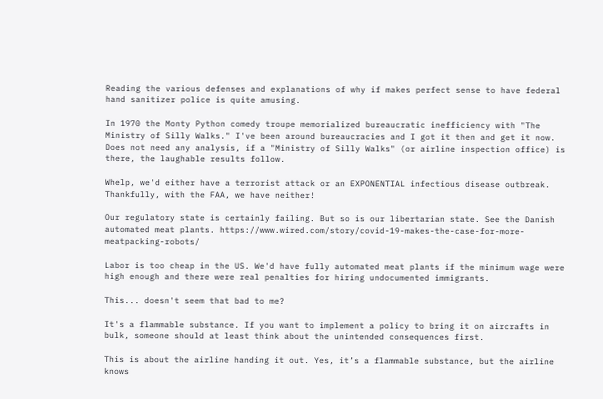Reading the various defenses and explanations of why if makes perfect sense to have federal hand sanitizer police is quite amusing.

In 1970 the Monty Python comedy troupe memorialized bureaucratic inefficiency with "The Ministry of Silly Walks." I've been around bureaucracies and I got it then and get it now. Does not need any analysis, if a "Ministry of Silly Walks" (or airline inspection office) is there, the laughable results follow.

Whelp, we'd either have a terrorist attack or an EXPONENTIAL infectious disease outbreak. Thankfully, with the FAA, we have neither!

Our regulatory state is certainly failing. But so is our libertarian state. See the Danish automated meat plants. https://www.wired.com/story/covid-19-makes-the-case-for-more-meatpacking-robots/

Labor is too cheap in the US. We'd have fully automated meat plants if the minimum wage were high enough and there were real penalties for hiring undocumented immigrants.

This... doesn't seem that bad to me?

It's a flammable substance. If you want to implement a policy to bring it on aircrafts in bulk, someone should at least think about the unintended consequences first.

This is about the airline handing it out. Yes, it’s a flammable substance, but the airline knows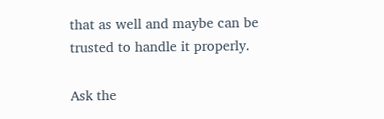that as well and maybe can be trusted to handle it properly.

Ask the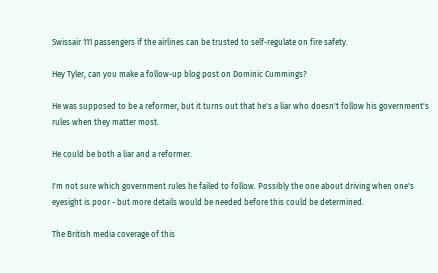Swissair 111 passengers if the airlines can be trusted to self-regulate on fire safety.

Hey Tyler, can you make a follow-up blog post on Dominic Cummings?

He was supposed to be a reformer, but it turns out that he's a liar who doesn't follow his government's rules when they matter most.

He could be both a liar and a reformer.

I'm not sure which government rules he failed to follow. Possibly the one about driving when one's eyesight is poor - but more details would be needed before this could be determined.

The British media coverage of this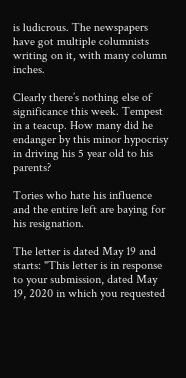is ludicrous. The newspapers have got multiple columnists writing on it, with many column inches.

Clearly there’s nothing else of significance this week. Tempest in a teacup. How many did he endanger by this minor hypocrisy in driving his 5 year old to his parents?

Tories who hate his influence and the entire left are baying for his resignation.

The letter is dated May 19 and starts: "This letter is in response to your submission, dated May 19, 2020 in which you requested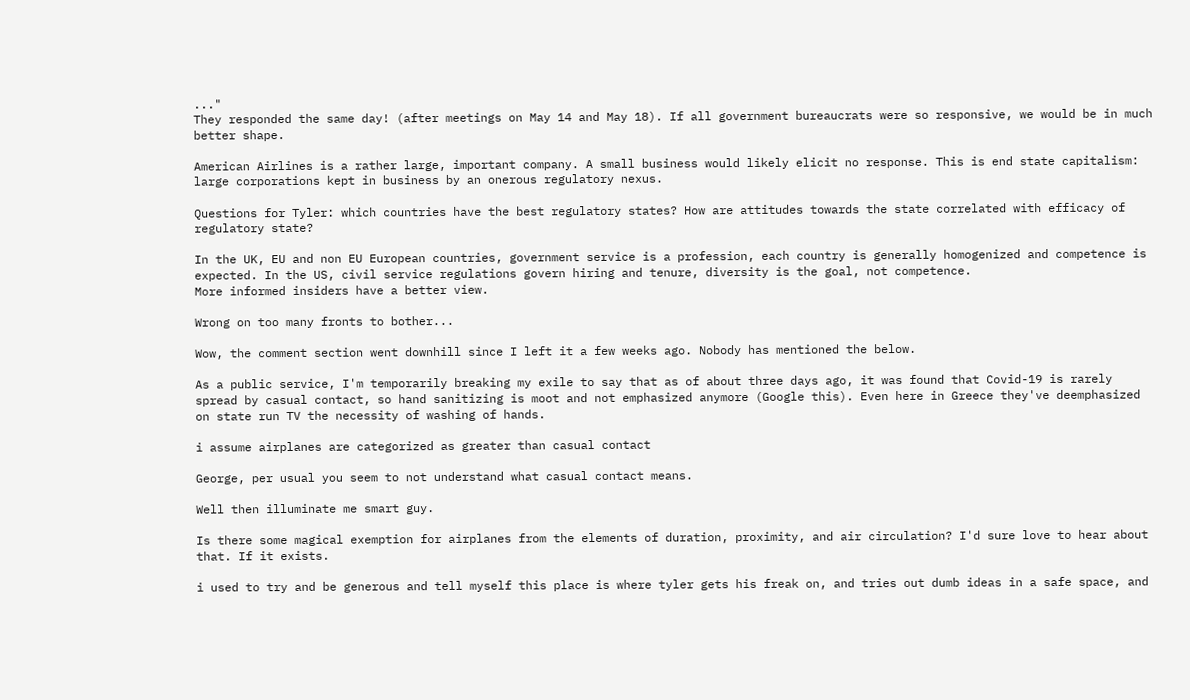..."
They responded the same day! (after meetings on May 14 and May 18). If all government bureaucrats were so responsive, we would be in much better shape.

American Airlines is a rather large, important company. A small business would likely elicit no response. This is end state capitalism: large corporations kept in business by an onerous regulatory nexus.

Questions for Tyler: which countries have the best regulatory states? How are attitudes towards the state correlated with efficacy of regulatory state?

In the UK, EU and non EU European countries, government service is a profession, each country is generally homogenized and competence is expected. In the US, civil service regulations govern hiring and tenure, diversity is the goal, not competence.
More informed insiders have a better view.

Wrong on too many fronts to bother...

Wow, the comment section went downhill since I left it a few weeks ago. Nobody has mentioned the below.

As a public service, I'm temporarily breaking my exile to say that as of about three days ago, it was found that Covid-19 is rarely spread by casual contact, so hand sanitizing is moot and not emphasized anymore (Google this). Even here in Greece they've deemphasized on state run TV the necessity of washing of hands.

i assume airplanes are categorized as greater than casual contact

George, per usual you seem to not understand what casual contact means.

Well then illuminate me smart guy.

Is there some magical exemption for airplanes from the elements of duration, proximity, and air circulation? I'd sure love to hear about that. If it exists.

i used to try and be generous and tell myself this place is where tyler gets his freak on, and tries out dumb ideas in a safe space, and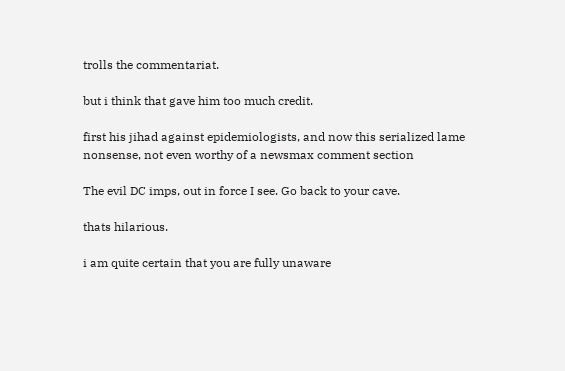trolls the commentariat.

but i think that gave him too much credit.

first his jihad against epidemiologists, and now this serialized lame nonsense, not even worthy of a newsmax comment section

The evil DC imps, out in force I see. Go back to your cave.

thats hilarious.

i am quite certain that you are fully unaware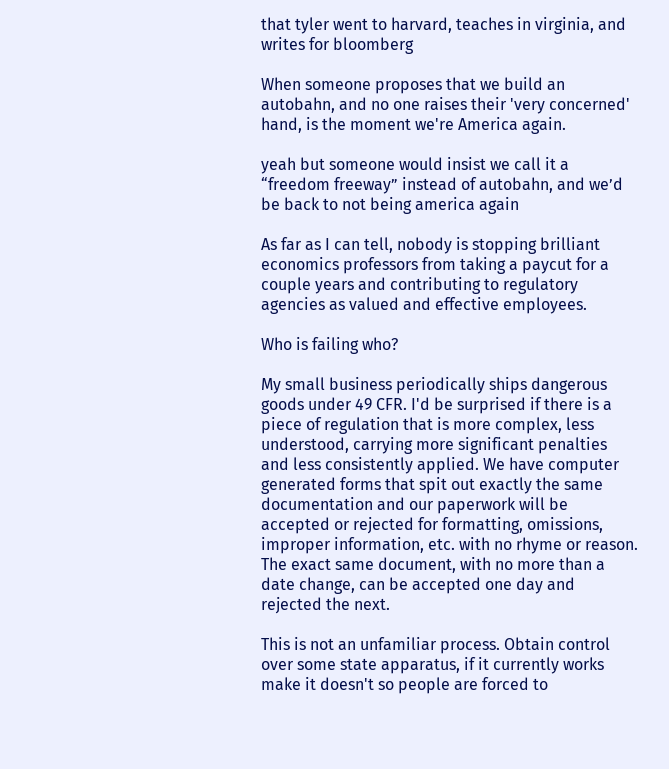that tyler went to harvard, teaches in virginia, and writes for bloomberg

When someone proposes that we build an autobahn, and no one raises their 'very concerned' hand, is the moment we're America again.

yeah but someone would insist we call it a “freedom freeway” instead of autobahn, and we’d be back to not being america again

As far as I can tell, nobody is stopping brilliant economics professors from taking a paycut for a couple years and contributing to regulatory agencies as valued and effective employees.

Who is failing who?

My small business periodically ships dangerous goods under 49 CFR. I'd be surprised if there is a piece of regulation that is more complex, less understood, carrying more significant penalties and less consistently applied. We have computer generated forms that spit out exactly the same documentation and our paperwork will be accepted or rejected for formatting, omissions, improper information, etc. with no rhyme or reason. The exact same document, with no more than a date change, can be accepted one day and rejected the next.

This is not an unfamiliar process. Obtain control over some state apparatus, if it currently works make it doesn't so people are forced to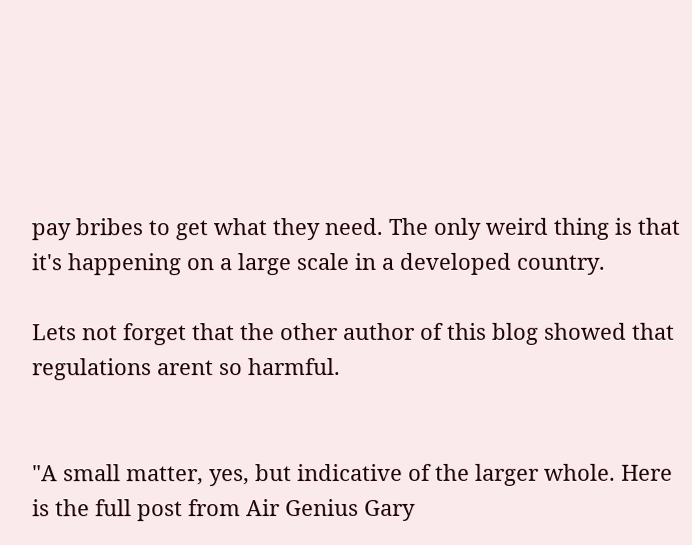pay bribes to get what they need. The only weird thing is that it's happening on a large scale in a developed country.

Lets not forget that the other author of this blog showed that regulations arent so harmful.


"A small matter, yes, but indicative of the larger whole. Here is the full post from Air Genius Gary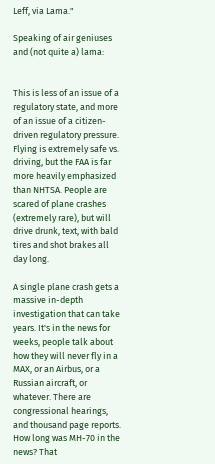Leff, via Lama."

Speaking of air geniuses and (not quite a) lama:


This is less of an issue of a regulatory state, and more of an issue of a citizen-driven regulatory pressure. Flying is extremely safe vs. driving, but the FAA is far more heavily emphasized than NHTSA. People are scared of plane crashes (extremely rare), but will drive drunk, text, with bald tires and shot brakes all day long.

A single plane crash gets a massive in-depth investigation that can take years. It's in the news for weeks, people talk about how they will never fly in a MAX, or an Airbus, or a Russian aircraft, or whatever. There are congressional hearings, and thousand page reports. How long was MH-70 in the news? That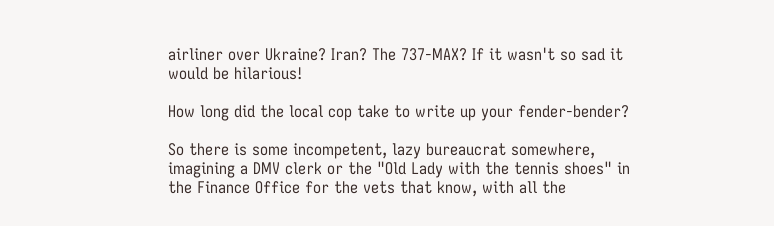airliner over Ukraine? Iran? The 737-MAX? If it wasn't so sad it would be hilarious!

How long did the local cop take to write up your fender-bender?

So there is some incompetent, lazy bureaucrat somewhere, imagining a DMV clerk or the "Old Lady with the tennis shoes" in the Finance Office for the vets that know, with all the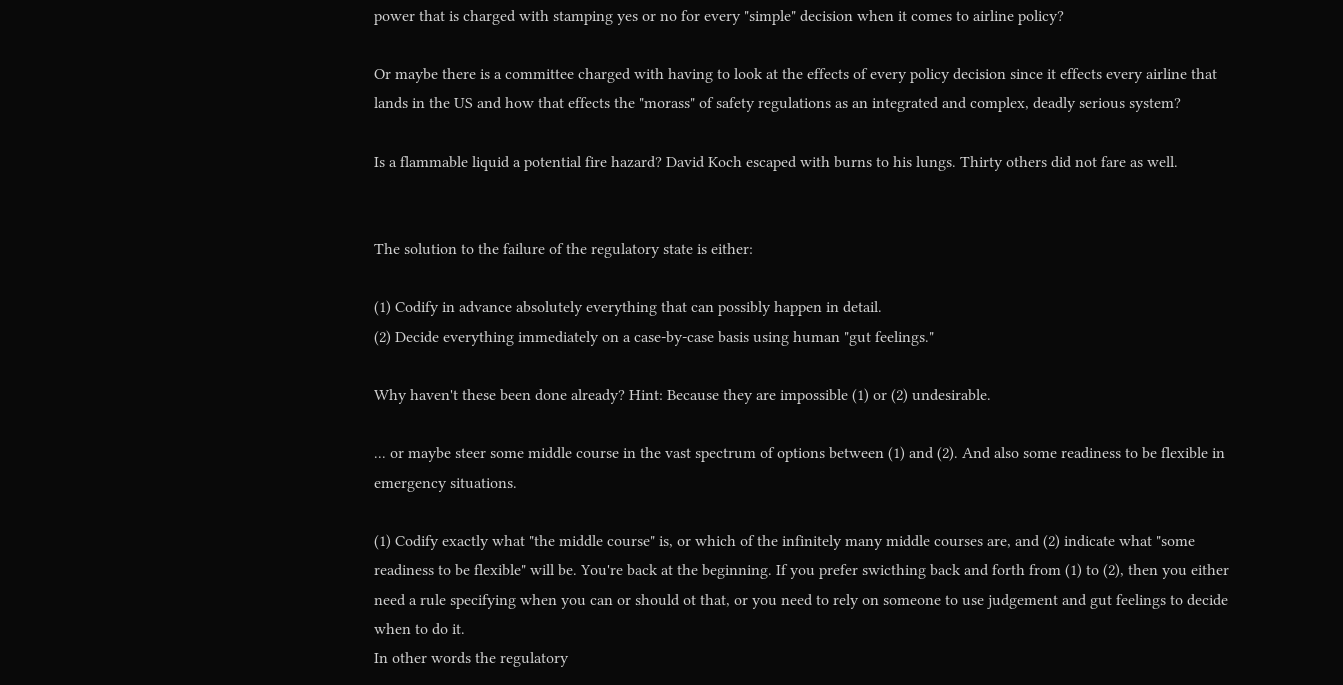power that is charged with stamping yes or no for every "simple" decision when it comes to airline policy?

Or maybe there is a committee charged with having to look at the effects of every policy decision since it effects every airline that lands in the US and how that effects the "morass" of safety regulations as an integrated and complex, deadly serious system?

Is a flammable liquid a potential fire hazard? David Koch escaped with burns to his lungs. Thirty others did not fare as well.


The solution to the failure of the regulatory state is either:

(1) Codify in advance absolutely everything that can possibly happen in detail.
(2) Decide everything immediately on a case-by-case basis using human "gut feelings."

Why haven't these been done already? Hint: Because they are impossible (1) or (2) undesirable.

... or maybe steer some middle course in the vast spectrum of options between (1) and (2). And also some readiness to be flexible in emergency situations.

(1) Codify exactly what "the middle course" is, or which of the infinitely many middle courses are, and (2) indicate what "some readiness to be flexible" will be. You're back at the beginning. If you prefer swicthing back and forth from (1) to (2), then you either need a rule specifying when you can or should ot that, or you need to rely on someone to use judgement and gut feelings to decide when to do it.
In other words the regulatory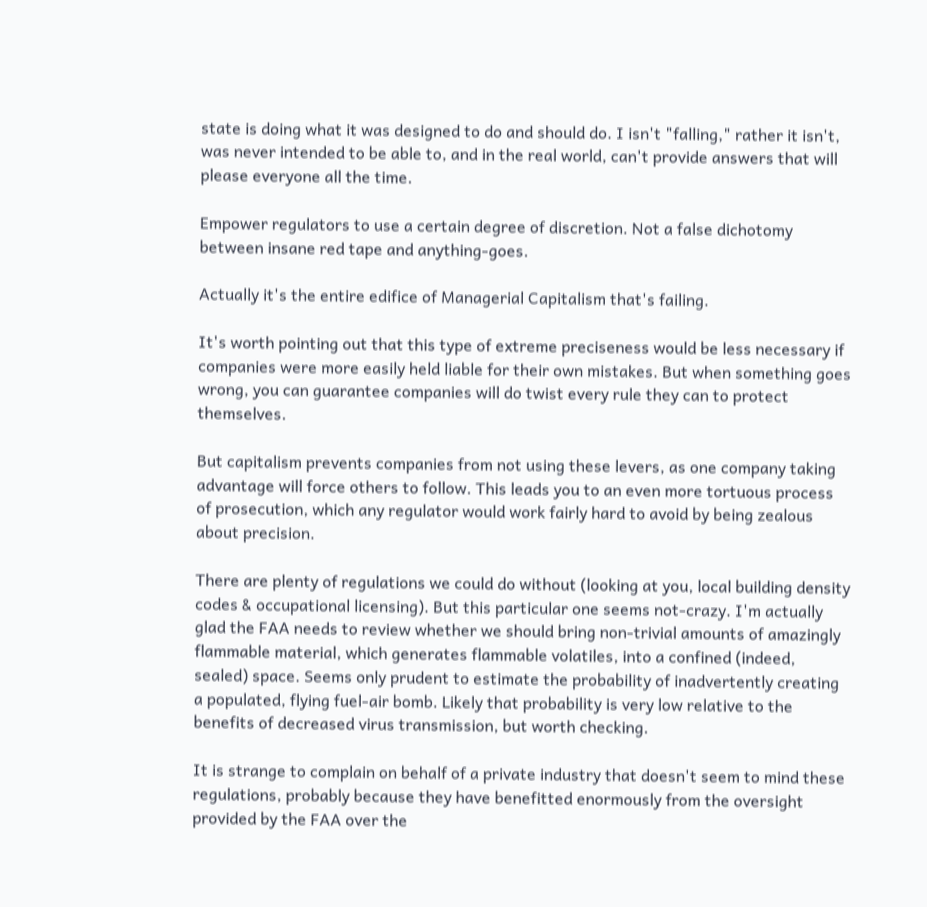state is doing what it was designed to do and should do. I isn't "falling," rather it isn't, was never intended to be able to, and in the real world, can't provide answers that will please everyone all the time.

Empower regulators to use a certain degree of discretion. Not a false dichotomy between insane red tape and anything-goes.

Actually it's the entire edifice of Managerial Capitalism that's failing.

It's worth pointing out that this type of extreme preciseness would be less necessary if companies were more easily held liable for their own mistakes. But when something goes wrong, you can guarantee companies will do twist every rule they can to protect themselves.

But capitalism prevents companies from not using these levers, as one company taking advantage will force others to follow. This leads you to an even more tortuous process of prosecution, which any regulator would work fairly hard to avoid by being zealous about precision.

There are plenty of regulations we could do without (looking at you, local building density codes & occupational licensing). But this particular one seems not-crazy. I'm actually glad the FAA needs to review whether we should bring non-trivial amounts of amazingly flammable material, which generates flammable volatiles, into a confined (indeed, sealed) space. Seems only prudent to estimate the probability of inadvertently creating a populated, flying fuel-air bomb. Likely that probability is very low relative to the benefits of decreased virus transmission, but worth checking.

It is strange to complain on behalf of a private industry that doesn't seem to mind these regulations, probably because they have benefitted enormously from the oversight provided by the FAA over the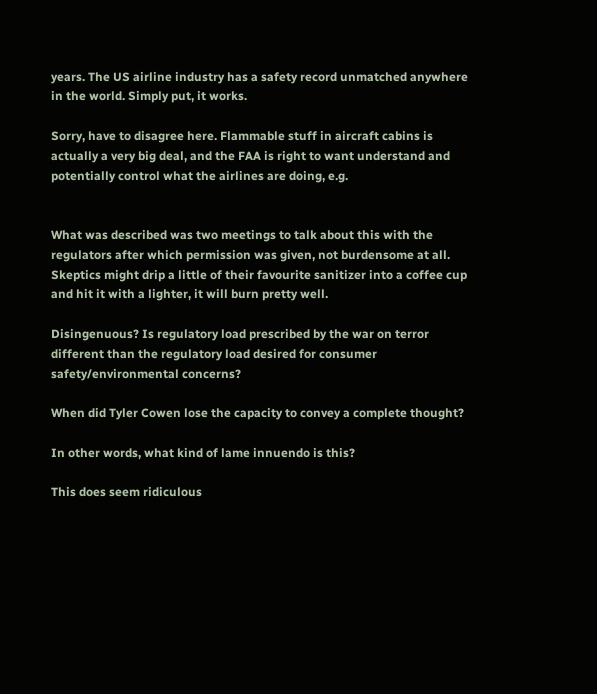years. The US airline industry has a safety record unmatched anywhere in the world. Simply put, it works.

Sorry, have to disagree here. Flammable stuff in aircraft cabins is actually a very big deal, and the FAA is right to want understand and potentially control what the airlines are doing, e.g.


What was described was two meetings to talk about this with the regulators after which permission was given, not burdensome at all. Skeptics might drip a little of their favourite sanitizer into a coffee cup and hit it with a lighter, it will burn pretty well.

Disingenuous? Is regulatory load prescribed by the war on terror different than the regulatory load desired for consumer safety/environmental concerns?

When did Tyler Cowen lose the capacity to convey a complete thought?

In other words, what kind of lame innuendo is this?

This does seem ridiculous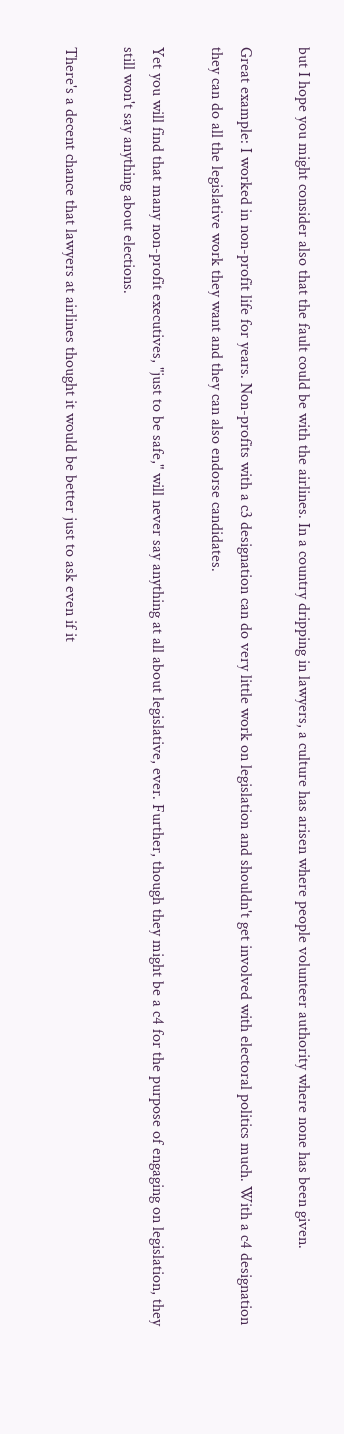but I hope you might consider also that the fault could be with the airlines. In a country dripping in lawyers, a culture has arisen where people volunteer authority where none has been given.

Great example: I worked in non-profit life for years. Non-profits with a c3 designation can do very little work on legislation and shouldn't get involved with electoral politics much. With a c4 designation they can do all the legislative work they want and they can also endorse candidates.

Yet you will find that many non-profit executives, "just to be safe," will never say anything at all about legislative, ever. Further, though they might be a c4 for the purpose of engaging on legislation, they still won't say anything about elections.

There's a decent chance that lawyers at airlines thought it would be better just to ask even if it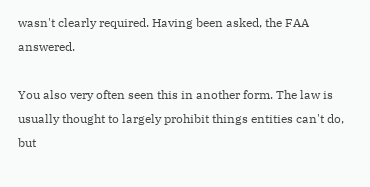wasn't clearly required. Having been asked, the FAA answered.

You also very often seen this in another form. The law is usually thought to largely prohibit things entities can't do, but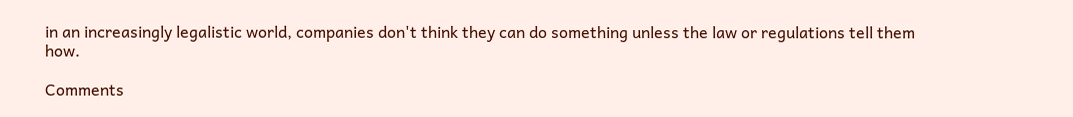in an increasingly legalistic world, companies don't think they can do something unless the law or regulations tell them how.

Comments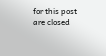for this post are closed